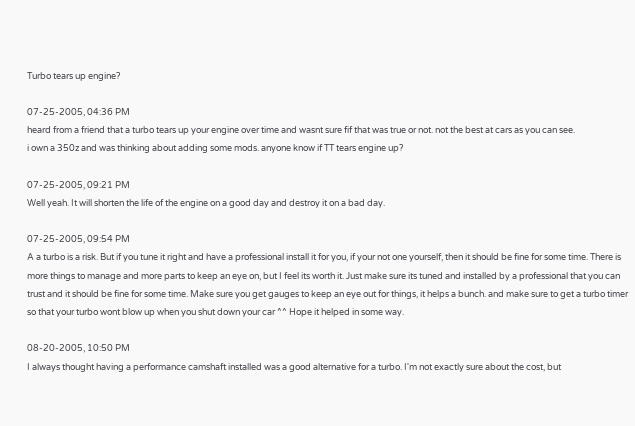Turbo tears up engine?

07-25-2005, 04:36 PM
heard from a friend that a turbo tears up your engine over time and wasnt sure fif that was true or not. not the best at cars as you can see.
i own a 350z and was thinking about adding some mods. anyone know if TT tears engine up?

07-25-2005, 09:21 PM
Well yeah. It will shorten the life of the engine on a good day and destroy it on a bad day.

07-25-2005, 09:54 PM
A a turbo is a risk. But if you tune it right and have a professional install it for you, if your not one yourself, then it should be fine for some time. There is more things to manage and more parts to keep an eye on, but I feel its worth it. Just make sure its tuned and installed by a professional that you can trust and it should be fine for some time. Make sure you get gauges to keep an eye out for things, it helps a bunch. and make sure to get a turbo timer so that your turbo wont blow up when you shut down your car ^^ Hope it helped in some way.

08-20-2005, 10:50 PM
I always thought having a performance camshaft installed was a good alternative for a turbo. I'm not exactly sure about the cost, but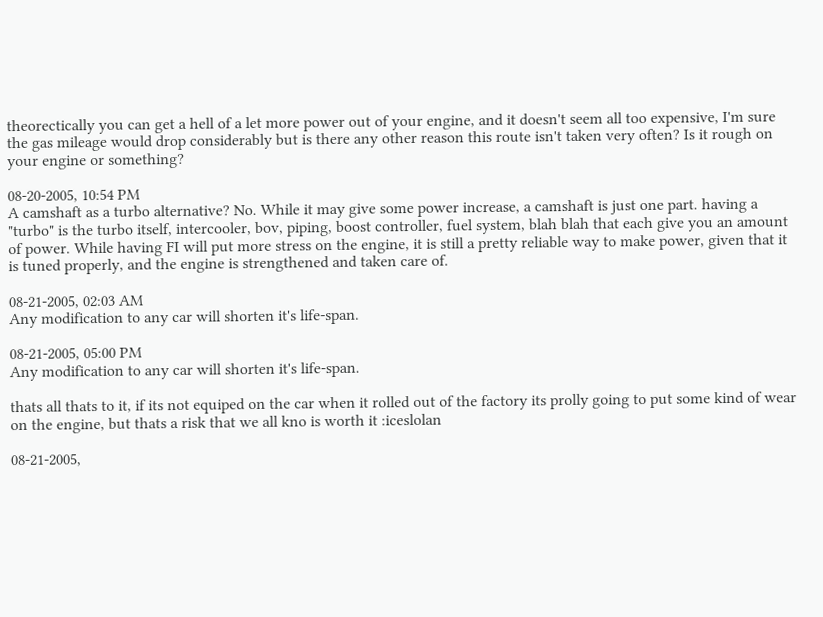theorectically you can get a hell of a let more power out of your engine, and it doesn't seem all too expensive, I'm sure the gas mileage would drop considerably but is there any other reason this route isn't taken very often? Is it rough on your engine or something?

08-20-2005, 10:54 PM
A camshaft as a turbo alternative? No. While it may give some power increase, a camshaft is just one part. having a "turbo" is the turbo itself, intercooler, bov, piping, boost controller, fuel system, blah blah that each give you an amount of power. While having FI will put more stress on the engine, it is still a pretty reliable way to make power, given that it is tuned properly, and the engine is strengthened and taken care of.

08-21-2005, 02:03 AM
Any modification to any car will shorten it's life-span.

08-21-2005, 05:00 PM
Any modification to any car will shorten it's life-span.

thats all thats to it, if its not equiped on the car when it rolled out of the factory its prolly going to put some kind of wear on the engine, but thats a risk that we all kno is worth it :iceslolan

08-21-2005,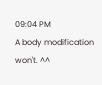09:04 PM
A body modification won't. ^^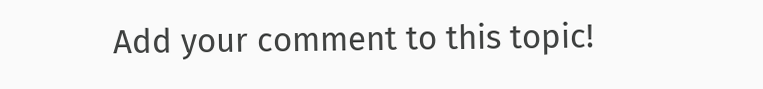Add your comment to this topic!